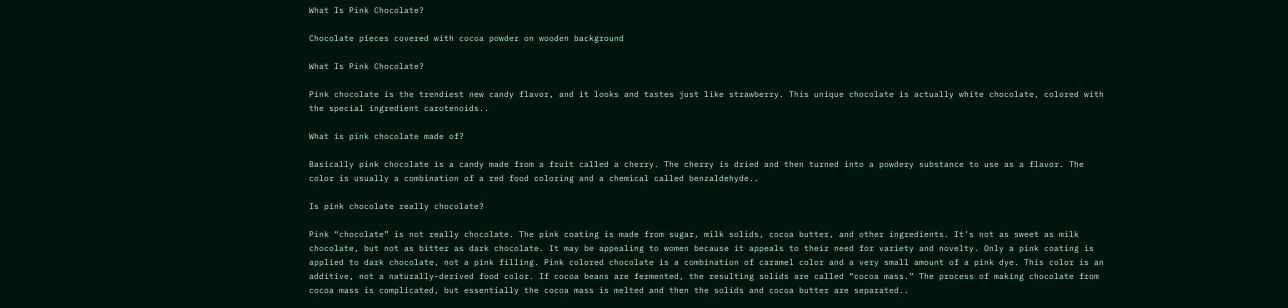What Is Pink Chocolate?

Chocolate pieces covered with cocoa powder on wooden background

What Is Pink Chocolate?

Pink chocolate is the trendiest new candy flavor, and it looks and tastes just like strawberry. This unique chocolate is actually white chocolate, colored with the special ingredient carotenoids..

What is pink chocolate made of?

Basically pink chocolate is a candy made from a fruit called a cherry. The cherry is dried and then turned into a powdery substance to use as a flavor. The color is usually a combination of a red food coloring and a chemical called benzaldehyde..

Is pink chocolate really chocolate?

Pink “chocolate” is not really chocolate. The pink coating is made from sugar, milk solids, cocoa butter, and other ingredients. It’s not as sweet as milk chocolate, but not as bitter as dark chocolate. It may be appealing to women because it appeals to their need for variety and novelty. Only a pink coating is applied to dark chocolate, not a pink filling. Pink colored chocolate is a combination of caramel color and a very small amount of a pink dye. This color is an additive, not a naturally-derived food color. If cocoa beans are fermented, the resulting solids are called “cocoa mass.” The process of making chocolate from cocoa mass is complicated, but essentially the cocoa mass is melted and then the solids and cocoa butter are separated..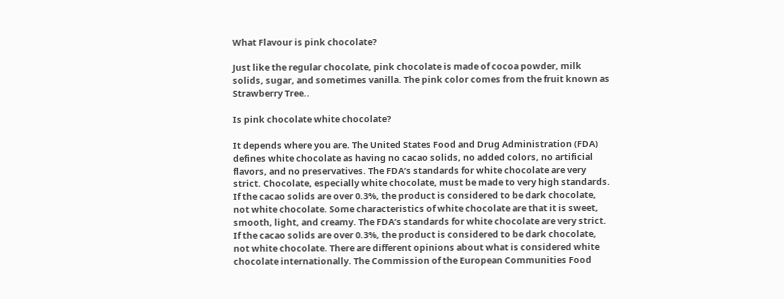What Flavour is pink chocolate?

Just like the regular chocolate, pink chocolate is made of cocoa powder, milk solids, sugar, and sometimes vanilla. The pink color comes from the fruit known as Strawberry Tree..

Is pink chocolate white chocolate?

It depends where you are. The United States Food and Drug Administration (FDA) defines white chocolate as having no cacao solids, no added colors, no artificial flavors, and no preservatives. The FDA’s standards for white chocolate are very strict. Chocolate, especially white chocolate, must be made to very high standards. If the cacao solids are over 0.3%, the product is considered to be dark chocolate, not white chocolate. Some characteristics of white chocolate are that it is sweet, smooth, light, and creamy. The FDA’s standards for white chocolate are very strict. If the cacao solids are over 0.3%, the product is considered to be dark chocolate, not white chocolate. There are different opinions about what is considered white chocolate internationally. The Commission of the European Communities Food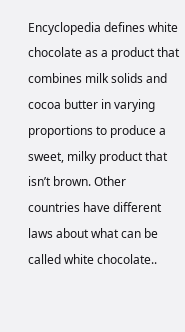Encyclopedia defines white chocolate as a product that combines milk solids and cocoa butter in varying proportions to produce a sweet, milky product that isn’t brown. Other countries have different laws about what can be called white chocolate..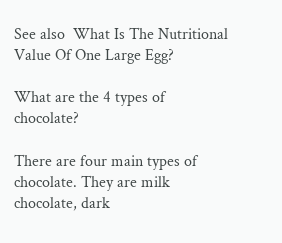See also  What Is The Nutritional Value Of One Large Egg?

What are the 4 types of chocolate?

There are four main types of chocolate. They are milk chocolate, dark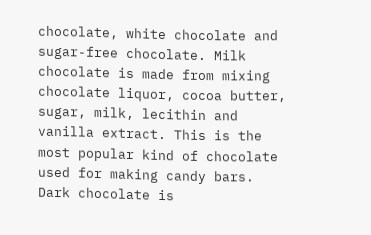chocolate, white chocolate and sugar-free chocolate. Milk chocolate is made from mixing chocolate liquor, cocoa butter, sugar, milk, lecithin and vanilla extract. This is the most popular kind of chocolate used for making candy bars. Dark chocolate is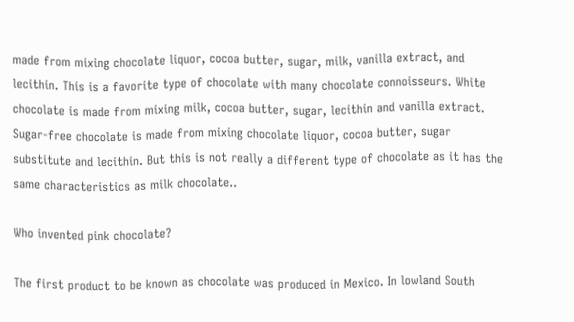made from mixing chocolate liquor, cocoa butter, sugar, milk, vanilla extract, and lecithin. This is a favorite type of chocolate with many chocolate connoisseurs. White chocolate is made from mixing milk, cocoa butter, sugar, lecithin and vanilla extract. Sugar-free chocolate is made from mixing chocolate liquor, cocoa butter, sugar substitute and lecithin. But this is not really a different type of chocolate as it has the same characteristics as milk chocolate..

Who invented pink chocolate?

The first product to be known as chocolate was produced in Mexico. In lowland South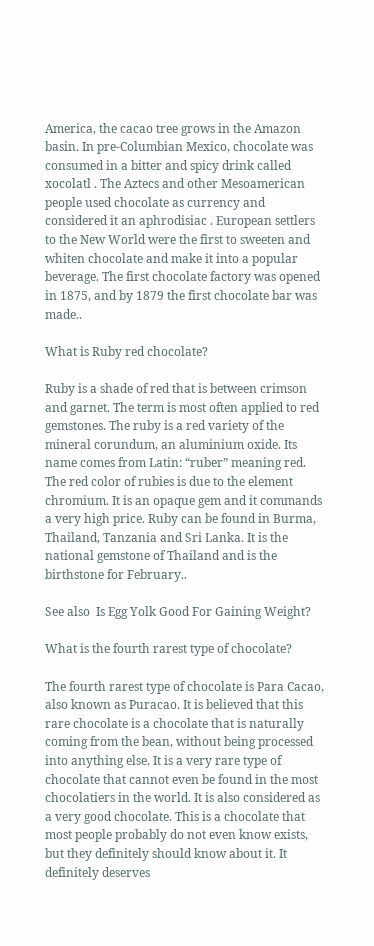America, the cacao tree grows in the Amazon basin. In pre-Columbian Mexico, chocolate was consumed in a bitter and spicy drink called xocolatl . The Aztecs and other Mesoamerican people used chocolate as currency and considered it an aphrodisiac . European settlers to the New World were the first to sweeten and whiten chocolate and make it into a popular beverage. The first chocolate factory was opened in 1875, and by 1879 the first chocolate bar was made..

What is Ruby red chocolate?

Ruby is a shade of red that is between crimson and garnet. The term is most often applied to red gemstones. The ruby is a red variety of the mineral corundum, an aluminium oxide. Its name comes from Latin: “ruber” meaning red. The red color of rubies is due to the element chromium. It is an opaque gem and it commands a very high price. Ruby can be found in Burma, Thailand, Tanzania and Sri Lanka. It is the national gemstone of Thailand and is the birthstone for February..

See also  Is Egg Yolk Good For Gaining Weight?

What is the fourth rarest type of chocolate?

The fourth rarest type of chocolate is Para Cacao, also known as Puracao. It is believed that this rare chocolate is a chocolate that is naturally coming from the bean, without being processed into anything else. It is a very rare type of chocolate that cannot even be found in the most chocolatiers in the world. It is also considered as a very good chocolate. This is a chocolate that most people probably do not even know exists, but they definitely should know about it. It definitely deserves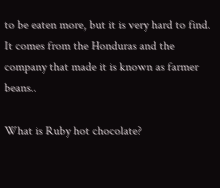to be eaten more, but it is very hard to find. It comes from the Honduras and the company that made it is known as farmer beans..

What is Ruby hot chocolate?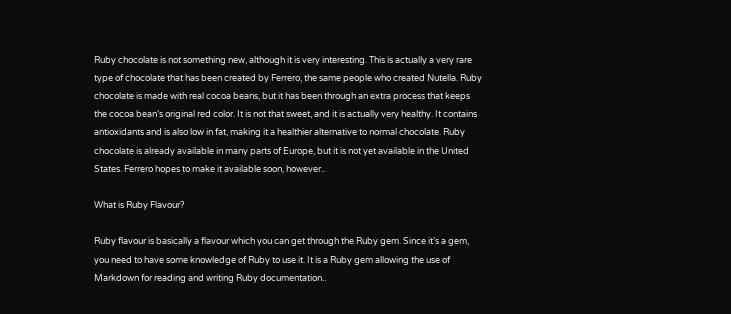Ruby chocolate is not something new, although it is very interesting. This is actually a very rare type of chocolate that has been created by Ferrero, the same people who created Nutella. Ruby chocolate is made with real cocoa beans, but it has been through an extra process that keeps the cocoa bean’s original red color. It is not that sweet, and it is actually very healthy. It contains antioxidants and is also low in fat, making it a healthier alternative to normal chocolate. Ruby chocolate is already available in many parts of Europe, but it is not yet available in the United States. Ferrero hopes to make it available soon, however..

What is Ruby Flavour?

Ruby flavour is basically a flavour which you can get through the Ruby gem. Since it’s a gem, you need to have some knowledge of Ruby to use it. It is a Ruby gem allowing the use of Markdown for reading and writing Ruby documentation..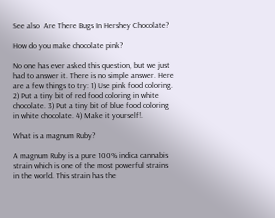See also  Are There Bugs In Hershey Chocolate?

How do you make chocolate pink?

No one has ever asked this question, but we just had to answer it. There is no simple answer. Here are a few things to try: 1) Use pink food coloring. 2) Put a tiny bit of red food coloring in white chocolate. 3) Put a tiny bit of blue food coloring in white chocolate. 4) Make it yourself!.

What is a magnum Ruby?

A magnum Ruby is a pure 100% indica cannabis strain which is one of the most powerful strains in the world. This strain has the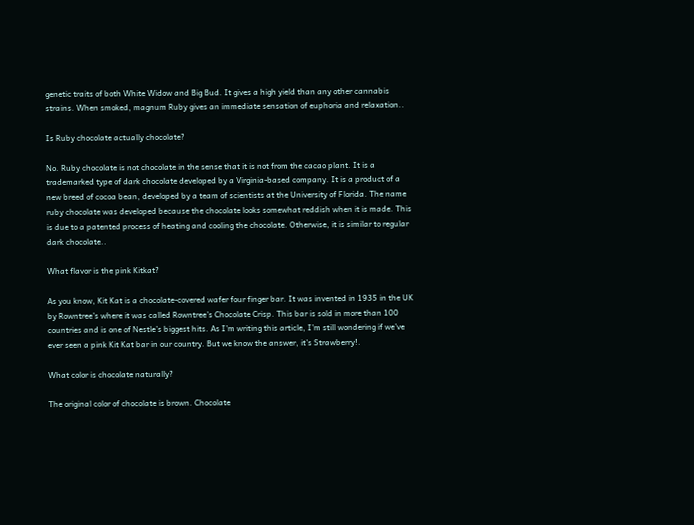genetic traits of both White Widow and Big Bud. It gives a high yield than any other cannabis strains. When smoked, magnum Ruby gives an immediate sensation of euphoria and relaxation..

Is Ruby chocolate actually chocolate?

No. Ruby chocolate is not chocolate in the sense that it is not from the cacao plant. It is a trademarked type of dark chocolate developed by a Virginia-based company. It is a product of a new breed of cocoa bean, developed by a team of scientists at the University of Florida. The name ruby chocolate was developed because the chocolate looks somewhat reddish when it is made. This is due to a patented process of heating and cooling the chocolate. Otherwise, it is similar to regular dark chocolate..

What flavor is the pink Kitkat?

As you know, Kit Kat is a chocolate-covered wafer four finger bar. It was invented in 1935 in the UK by Rowntree’s where it was called Rowntree’s Chocolate Crisp. This bar is sold in more than 100 countries and is one of Nestle’s biggest hits. As I’m writing this article, I’m still wondering if we’ve ever seen a pink Kit Kat bar in our country. But we know the answer, it’s Strawberry!.

What color is chocolate naturally?

The original color of chocolate is brown. Chocolate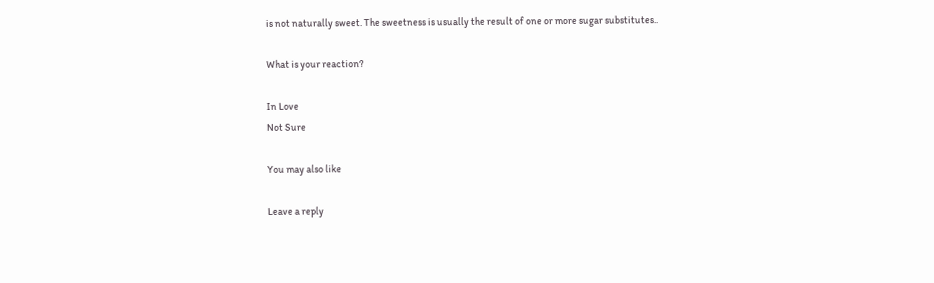is not naturally sweet. The sweetness is usually the result of one or more sugar substitutes..

What is your reaction?

In Love
Not Sure

You may also like

Leave a reply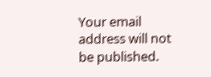Your email address will not be published.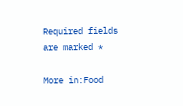Required fields are marked *

More in:Food